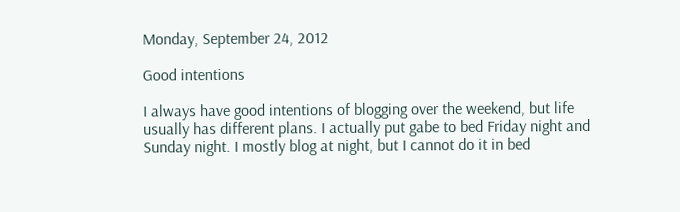Monday, September 24, 2012

Good intentions

I always have good intentions of blogging over the weekend, but life usually has different plans. I actually put gabe to bed Friday night and Sunday night. I mostly blog at night, but I cannot do it in bed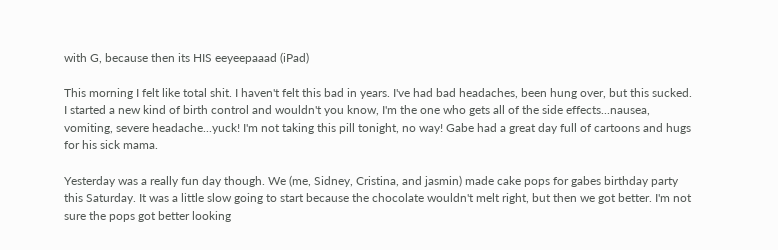with G, because then its HIS eeyeepaaad (iPad)

This morning I felt like total shit. I haven't felt this bad in years. I've had bad headaches, been hung over, but this sucked. I started a new kind of birth control and wouldn't you know, I'm the one who gets all of the side effects...nausea, vomiting, severe headache...yuck! I'm not taking this pill tonight, no way! Gabe had a great day full of cartoons and hugs for his sick mama.

Yesterday was a really fun day though. We (me, Sidney, Cristina, and jasmin) made cake pops for gabes birthday party this Saturday. It was a little slow going to start because the chocolate wouldn't melt right, but then we got better. I'm not sure the pops got better looking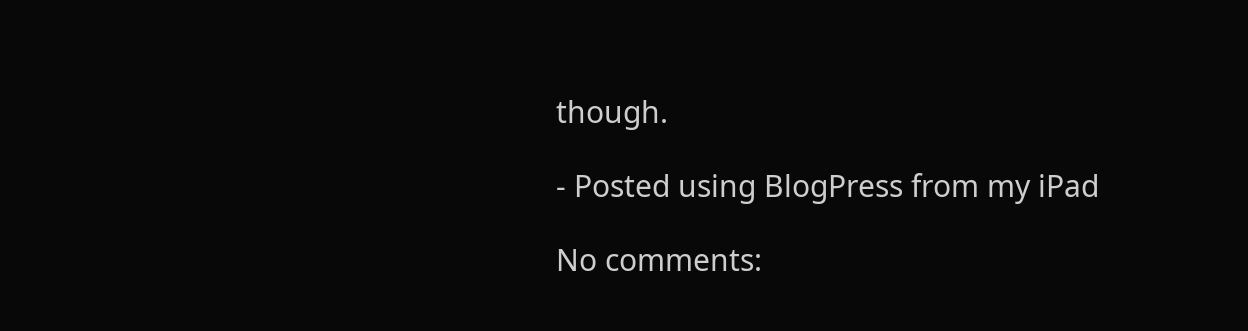though.

- Posted using BlogPress from my iPad

No comments: